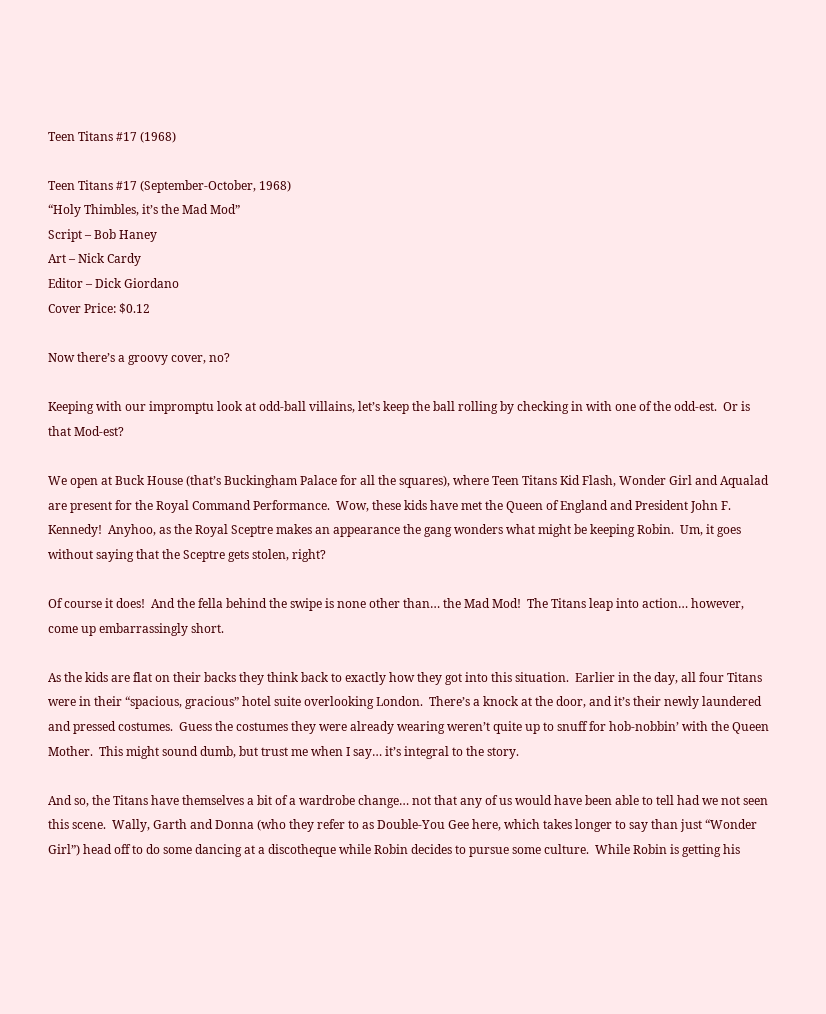Teen Titans #17 (1968)

Teen Titans #17 (September-October, 1968)
“Holy Thimbles, it’s the Mad Mod”
Script – Bob Haney
Art – Nick Cardy
Editor – Dick Giordano
Cover Price: $0.12

Now there’s a groovy cover, no?

Keeping with our impromptu look at odd-ball villains, let’s keep the ball rolling by checking in with one of the odd-est.  Or is that Mod-est?

We open at Buck House (that’s Buckingham Palace for all the squares), where Teen Titans Kid Flash, Wonder Girl and Aqualad are present for the Royal Command Performance.  Wow, these kids have met the Queen of England and President John F. Kennedy!  Anyhoo, as the Royal Sceptre makes an appearance the gang wonders what might be keeping Robin.  Um, it goes without saying that the Sceptre gets stolen, right?

Of course it does!  And the fella behind the swipe is none other than… the Mad Mod!  The Titans leap into action… however, come up embarrassingly short.

As the kids are flat on their backs they think back to exactly how they got into this situation.  Earlier in the day, all four Titans were in their “spacious, gracious” hotel suite overlooking London.  There’s a knock at the door, and it’s their newly laundered and pressed costumes.  Guess the costumes they were already wearing weren’t quite up to snuff for hob-nobbin’ with the Queen Mother.  This might sound dumb, but trust me when I say… it’s integral to the story.

And so, the Titans have themselves a bit of a wardrobe change… not that any of us would have been able to tell had we not seen this scene.  Wally, Garth and Donna (who they refer to as Double-You Gee here, which takes longer to say than just “Wonder Girl”) head off to do some dancing at a discotheque while Robin decides to pursue some culture.  While Robin is getting his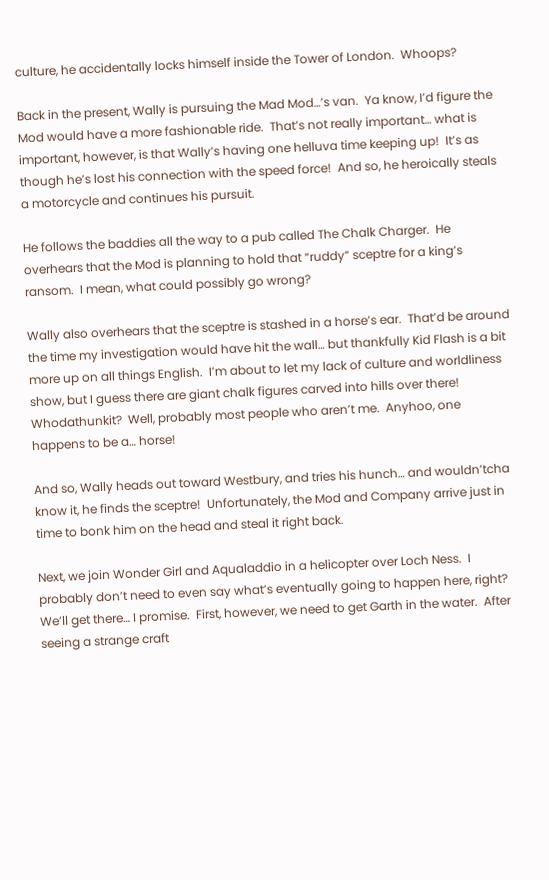culture, he accidentally locks himself inside the Tower of London.  Whoops?

Back in the present, Wally is pursuing the Mad Mod…’s van.  Ya know, I’d figure the Mod would have a more fashionable ride.  That’s not really important… what is important, however, is that Wally’s having one helluva time keeping up!  It’s as though he’s lost his connection with the speed force!  And so, he heroically steals a motorcycle and continues his pursuit.

He follows the baddies all the way to a pub called The Chalk Charger.  He overhears that the Mod is planning to hold that “ruddy” sceptre for a king’s ransom.  I mean, what could possibly go wrong?

Wally also overhears that the sceptre is stashed in a horse’s ear.  That’d be around the time my investigation would have hit the wall… but thankfully Kid Flash is a bit more up on all things English.  I’m about to let my lack of culture and worldliness show, but I guess there are giant chalk figures carved into hills over there!  Whodathunkit?  Well, probably most people who aren’t me.  Anyhoo, one happens to be a… horse!

And so, Wally heads out toward Westbury, and tries his hunch… and wouldn’tcha know it, he finds the sceptre!  Unfortunately, the Mod and Company arrive just in time to bonk him on the head and steal it right back.

Next, we join Wonder Girl and Aqualaddio in a helicopter over Loch Ness.  I probably don’t need to even say what’s eventually going to happen here, right?  We’ll get there… I promise.  First, however, we need to get Garth in the water.  After seeing a strange craft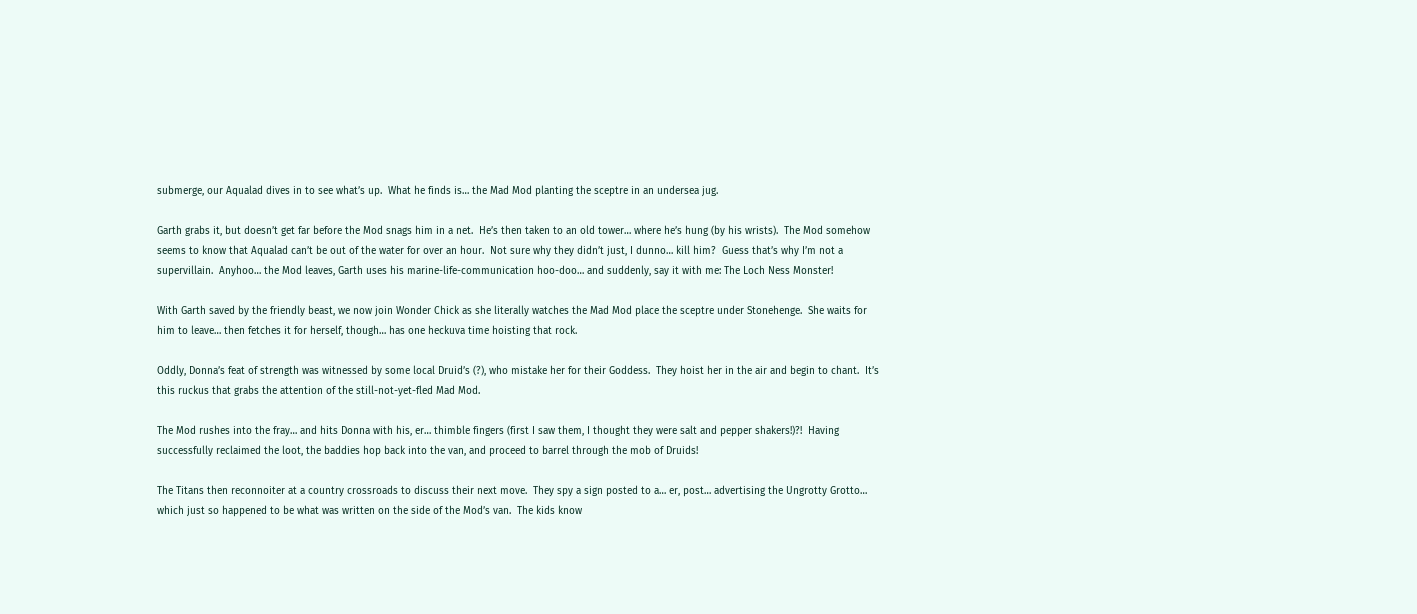submerge, our Aqualad dives in to see what’s up.  What he finds is… the Mad Mod planting the sceptre in an undersea jug.

Garth grabs it, but doesn’t get far before the Mod snags him in a net.  He’s then taken to an old tower… where he’s hung (by his wrists).  The Mod somehow seems to know that Aqualad can’t be out of the water for over an hour.  Not sure why they didn’t just, I dunno… kill him?  Guess that’s why I’m not a supervillain.  Anyhoo… the Mod leaves, Garth uses his marine-life-communication hoo-doo… and suddenly, say it with me: The Loch Ness Monster!

With Garth saved by the friendly beast, we now join Wonder Chick as she literally watches the Mad Mod place the sceptre under Stonehenge.  She waits for him to leave… then fetches it for herself, though… has one heckuva time hoisting that rock.

Oddly, Donna’s feat of strength was witnessed by some local Druid’s (?), who mistake her for their Goddess.  They hoist her in the air and begin to chant.  It’s this ruckus that grabs the attention of the still-not-yet-fled Mad Mod.

The Mod rushes into the fray… and hits Donna with his, er… thimble fingers (first I saw them, I thought they were salt and pepper shakers!)?!  Having successfully reclaimed the loot, the baddies hop back into the van, and proceed to barrel through the mob of Druids!

The Titans then reconnoiter at a country crossroads to discuss their next move.  They spy a sign posted to a… er, post… advertising the Ungrotty Grotto… which just so happened to be what was written on the side of the Mod’s van.  The kids know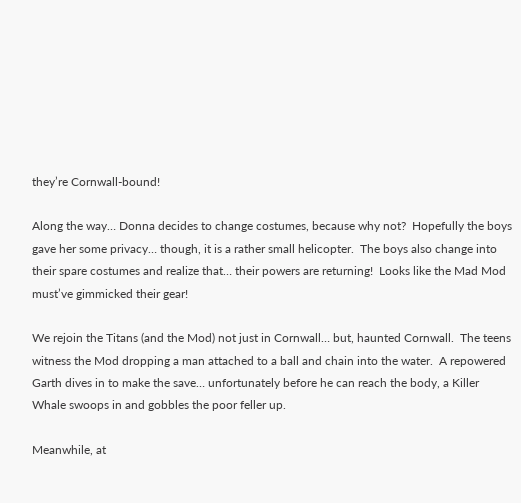they’re Cornwall-bound!

Along the way… Donna decides to change costumes, because why not?  Hopefully the boys gave her some privacy… though, it is a rather small helicopter.  The boys also change into their spare costumes and realize that… their powers are returning!  Looks like the Mad Mod must’ve gimmicked their gear!

We rejoin the Titans (and the Mod) not just in Cornwall… but, haunted Cornwall.  The teens witness the Mod dropping a man attached to a ball and chain into the water.  A repowered Garth dives in to make the save… unfortunately before he can reach the body, a Killer Whale swoops in and gobbles the poor feller up.

Meanwhile, at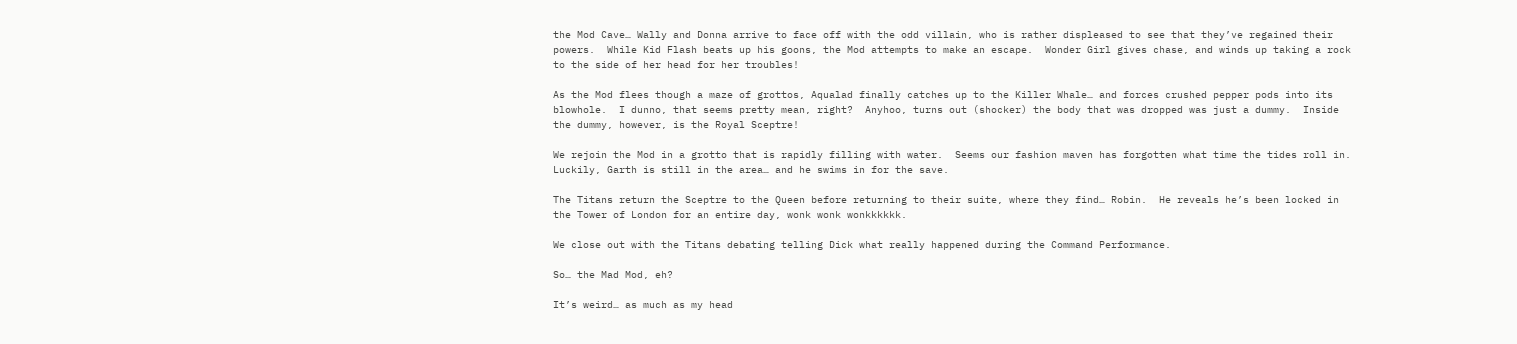the Mod Cave… Wally and Donna arrive to face off with the odd villain, who is rather displeased to see that they’ve regained their powers.  While Kid Flash beats up his goons, the Mod attempts to make an escape.  Wonder Girl gives chase, and winds up taking a rock to the side of her head for her troubles!

As the Mod flees though a maze of grottos, Aqualad finally catches up to the Killer Whale… and forces crushed pepper pods into its blowhole.  I dunno, that seems pretty mean, right?  Anyhoo, turns out (shocker) the body that was dropped was just a dummy.  Inside the dummy, however, is the Royal Sceptre!

We rejoin the Mod in a grotto that is rapidly filling with water.  Seems our fashion maven has forgotten what time the tides roll in.  Luckily, Garth is still in the area… and he swims in for the save.

The Titans return the Sceptre to the Queen before returning to their suite, where they find… Robin.  He reveals he’s been locked in the Tower of London for an entire day, wonk wonk wonkkkkkk.

We close out with the Titans debating telling Dick what really happened during the Command Performance.

So… the Mad Mod, eh?

It’s weird… as much as my head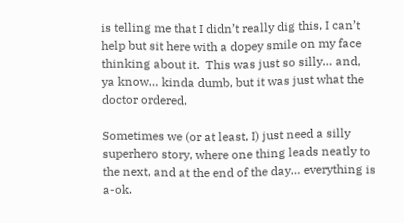is telling me that I didn’t really dig this, I can’t help but sit here with a dopey smile on my face thinking about it.  This was just so silly… and, ya know… kinda dumb, but it was just what the doctor ordered.

Sometimes we (or at least, I) just need a silly superhero story, where one thing leads neatly to the next, and at the end of the day… everything is a-ok.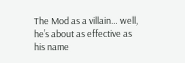The Mod as a villain… well, he’s about as effective as his name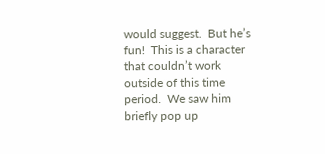would suggest.  But he’s fun!  This is a character that couldn’t work outside of this time period.  We saw him briefly pop up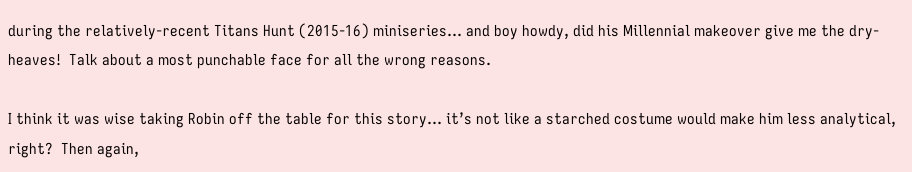during the relatively-recent Titans Hunt (2015-16) miniseries… and boy howdy, did his Millennial makeover give me the dry-heaves!  Talk about a most punchable face for all the wrong reasons.

I think it was wise taking Robin off the table for this story… it’s not like a starched costume would make him less analytical, right?  Then again,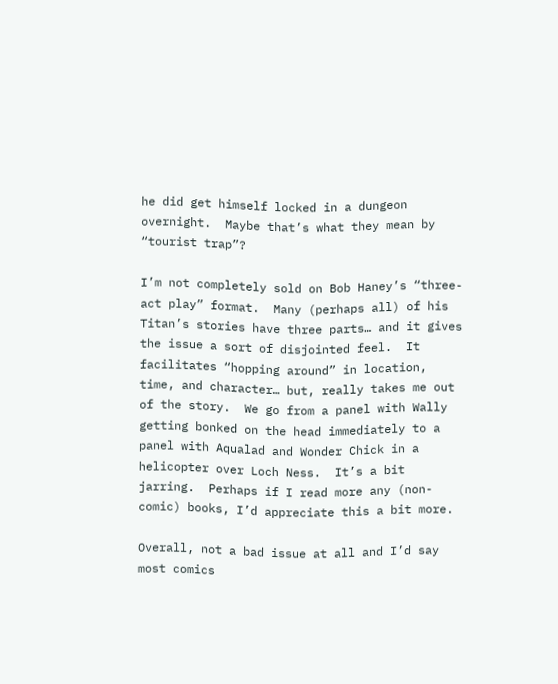he did get himself locked in a dungeon overnight.  Maybe that’s what they mean by “tourist trap”?

I’m not completely sold on Bob Haney’s “three-act play” format.  Many (perhaps all) of his Titan’s stories have three parts… and it gives the issue a sort of disjointed feel.  It facilitates “hopping around” in location, time, and character… but, really takes me out of the story.  We go from a panel with Wally getting bonked on the head immediately to a panel with Aqualad and Wonder Chick in a helicopter over Loch Ness.  It’s a bit jarring.  Perhaps if I read more any (non-comic) books, I’d appreciate this a bit more.

Overall, not a bad issue at all and I’d say most comics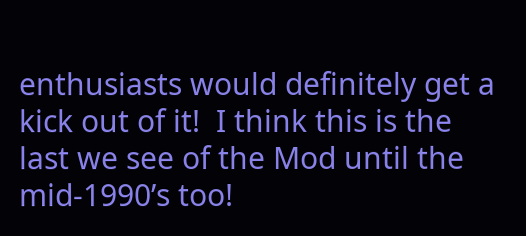enthusiasts would definitely get a kick out of it!  I think this is the last we see of the Mod until the mid-1990’s too!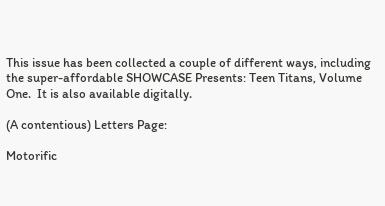This issue has been collected a couple of different ways, including the super-affordable SHOWCASE Presents: Teen Titans, Volume One.  It is also available digitally.

(A contentious) Letters Page:

Motorific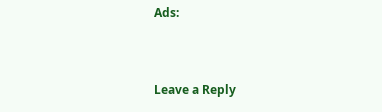Ads:


Leave a Reply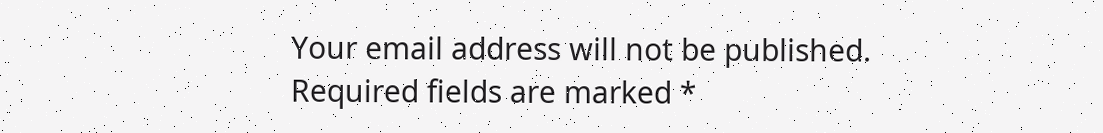Your email address will not be published. Required fields are marked *